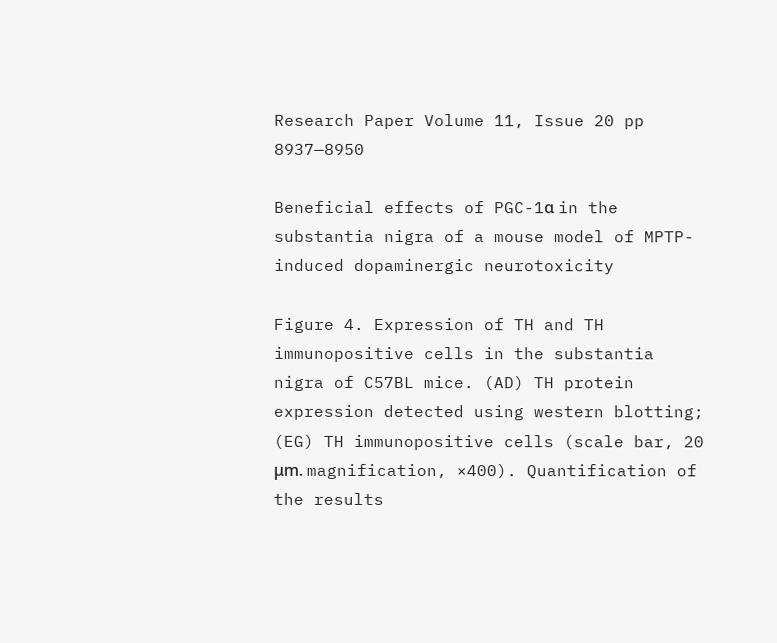Research Paper Volume 11, Issue 20 pp 8937—8950

Beneficial effects of PGC-1α in the substantia nigra of a mouse model of MPTP-induced dopaminergic neurotoxicity

Figure 4. Expression of TH and TH immunopositive cells in the substantia nigra of C57BL mice. (AD) TH protein expression detected using western blotting; (EG) TH immunopositive cells (scale bar, 20 μm. magnification, ×400). Quantification of the results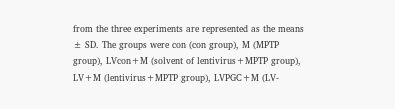from the three experiments are represented as the means ± SD. The groups were con (con group), M (MPTP group), LVcon+M (solvent of lentivirus+MPTP group), LV+M (lentivirus+MPTP group), LVPGC+M (LV-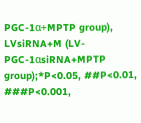PGC-1α+MPTP group), LVsiRNA+M (LV-PGC-1αsiRNA+MPTP group);*P<0.05, ##P<0.01, ###P<0.001,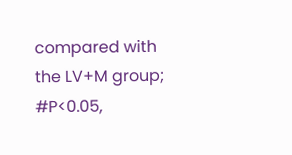compared with the LV+M group; #P<0.05,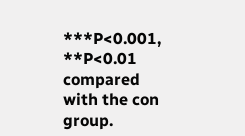***P<0.001, **P<0.01 compared with the con group.